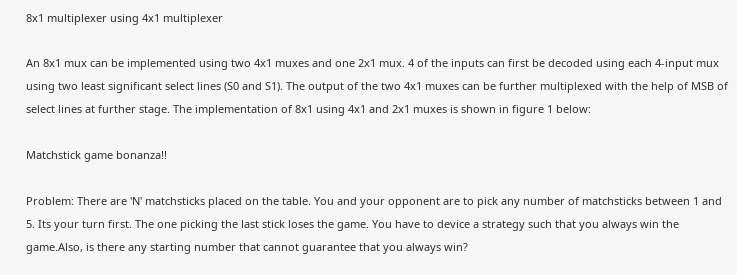8x1 multiplexer using 4x1 multiplexer

An 8x1 mux can be implemented using two 4x1 muxes and one 2x1 mux. 4 of the inputs can first be decoded using each 4-input mux using two least significant select lines (S0 and S1). The output of the two 4x1 muxes can be further multiplexed with the help of MSB of select lines at further stage. The implementation of 8x1 using 4x1 and 2x1 muxes is shown in figure 1 below:

Matchstick game bonanza!!

Problem: There are 'N' matchsticks placed on the table. You and your opponent are to pick any number of matchsticks between 1 and 5. Its your turn first. The one picking the last stick loses the game. You have to device a strategy such that you always win the game.Also, is there any starting number that cannot guarantee that you always win?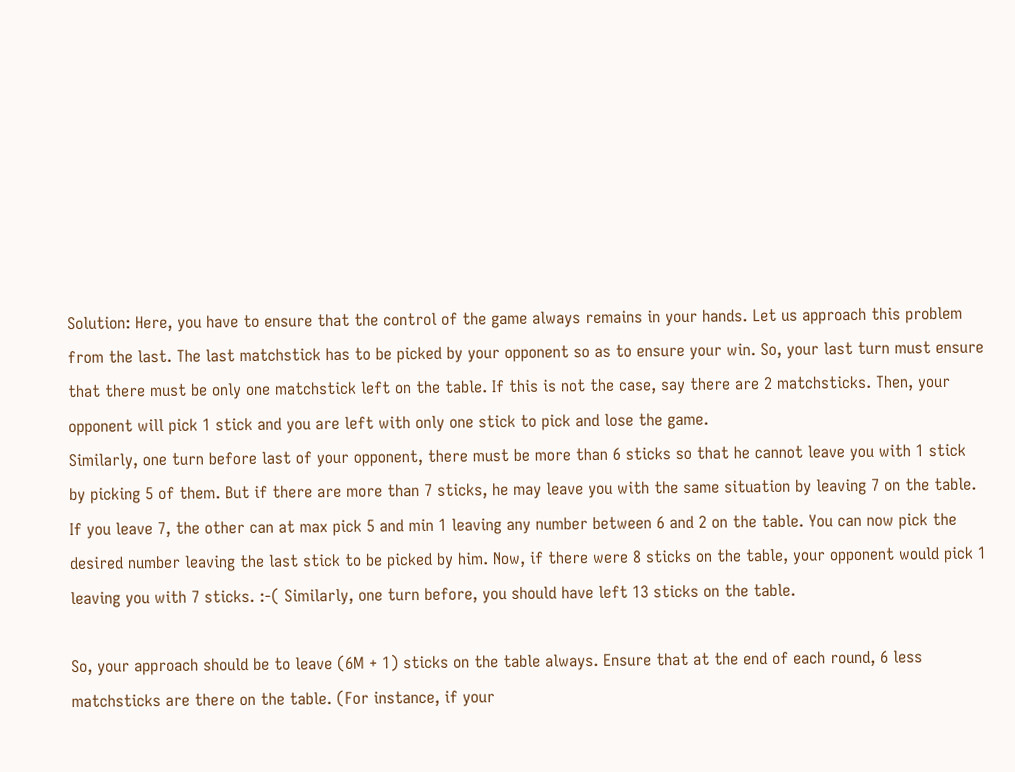Solution: Here, you have to ensure that the control of the game always remains in your hands. Let us approach this problem from the last. The last matchstick has to be picked by your opponent so as to ensure your win. So, your last turn must ensure that there must be only one matchstick left on the table. If this is not the case, say there are 2 matchsticks. Then, your opponent will pick 1 stick and you are left with only one stick to pick and lose the game.
Similarly, one turn before last of your opponent, there must be more than 6 sticks so that he cannot leave you with 1 stick by picking 5 of them. But if there are more than 7 sticks, he may leave you with the same situation by leaving 7 on the table. If you leave 7, the other can at max pick 5 and min 1 leaving any number between 6 and 2 on the table. You can now pick the desired number leaving the last stick to be picked by him. Now, if there were 8 sticks on the table, your opponent would pick 1 leaving you with 7 sticks. :-( Similarly, one turn before, you should have left 13 sticks on the table.

So, your approach should be to leave (6M + 1) sticks on the table always. Ensure that at the end of each round, 6 less matchsticks are there on the table. (For instance, if your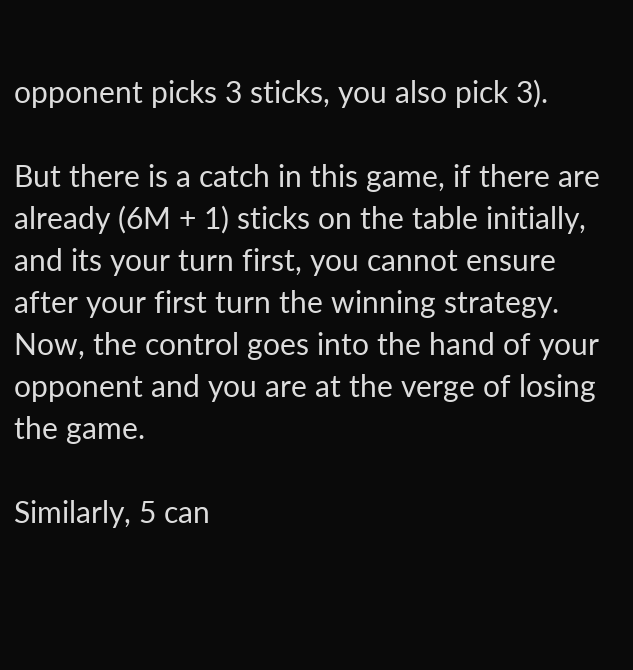opponent picks 3 sticks, you also pick 3).

But there is a catch in this game, if there are already (6M + 1) sticks on the table initially, and its your turn first, you cannot ensure after your first turn the winning strategy. Now, the control goes into the hand of your opponent and you are at the verge of losing the game.

Similarly, 5 can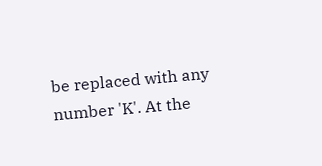be replaced with any number 'K'. At the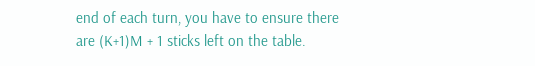end of each turn, you have to ensure there are (K+1)M + 1 sticks left on the table.